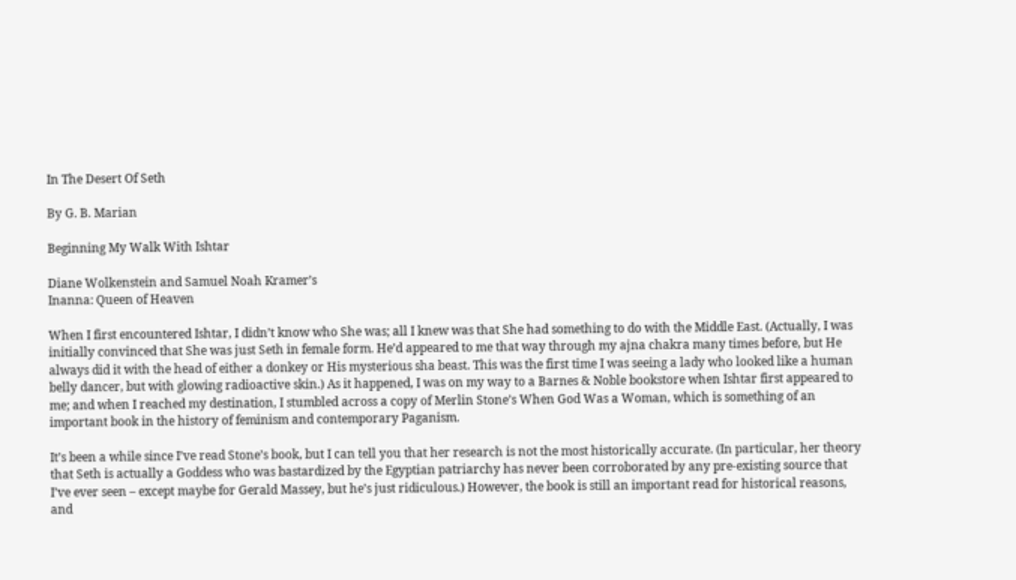In The Desert Of Seth

By G. B. Marian

Beginning My Walk With Ishtar

Diane Wolkenstein and Samuel Noah Kramer’s
Inanna: Queen of Heaven

When I first encountered Ishtar, I didn’t know who She was; all I knew was that She had something to do with the Middle East. (Actually, I was initially convinced that She was just Seth in female form. He’d appeared to me that way through my ajna chakra many times before, but He always did it with the head of either a donkey or His mysterious sha beast. This was the first time I was seeing a lady who looked like a human belly dancer, but with glowing radioactive skin.) As it happened, I was on my way to a Barnes & Noble bookstore when Ishtar first appeared to me; and when I reached my destination, I stumbled across a copy of Merlin Stone’s When God Was a Woman, which is something of an important book in the history of feminism and contemporary Paganism.

It’s been a while since I’ve read Stone’s book, but I can tell you that her research is not the most historically accurate. (In particular, her theory that Seth is actually a Goddess who was bastardized by the Egyptian patriarchy has never been corroborated by any pre-existing source that I’ve ever seen – except maybe for Gerald Massey, but he’s just ridiculous.) However, the book is still an important read for historical reasons, and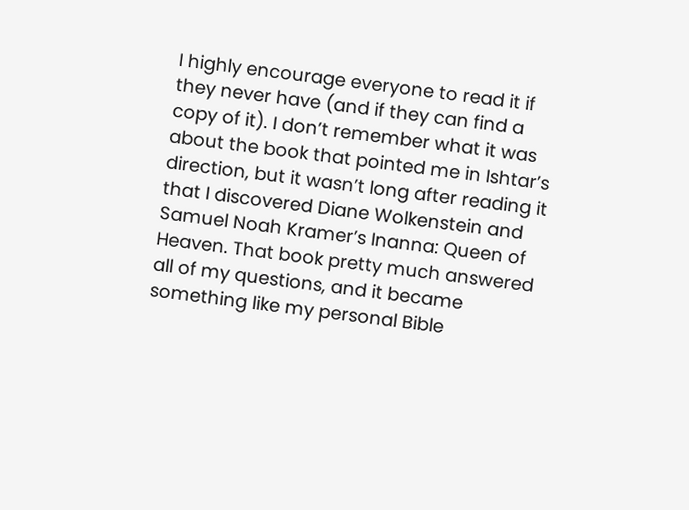I highly encourage everyone to read it if they never have (and if they can find a copy of it). I don’t remember what it was about the book that pointed me in Ishtar’s direction, but it wasn’t long after reading it that I discovered Diane Wolkenstein and Samuel Noah Kramer’s Inanna: Queen of Heaven. That book pretty much answered all of my questions, and it became something like my personal Bible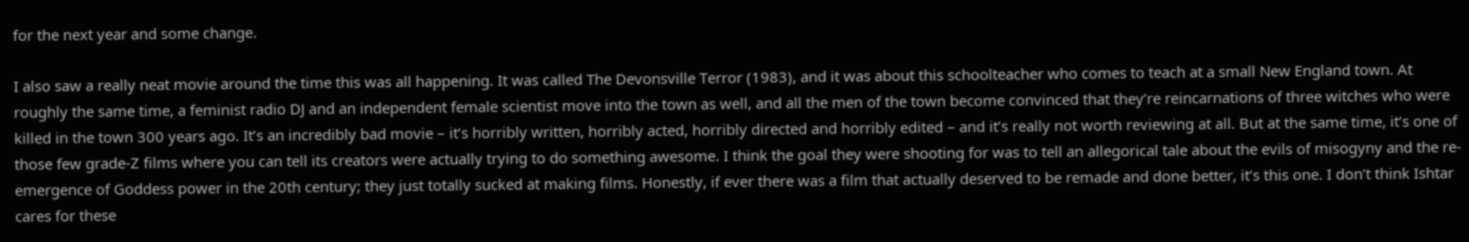for the next year and some change.

I also saw a really neat movie around the time this was all happening. It was called The Devonsville Terror (1983), and it was about this schoolteacher who comes to teach at a small New England town. At roughly the same time, a feminist radio DJ and an independent female scientist move into the town as well, and all the men of the town become convinced that they’re reincarnations of three witches who were killed in the town 300 years ago. It’s an incredibly bad movie – it’s horribly written, horribly acted, horribly directed and horribly edited – and it’s really not worth reviewing at all. But at the same time, it’s one of those few grade-Z films where you can tell its creators were actually trying to do something awesome. I think the goal they were shooting for was to tell an allegorical tale about the evils of misogyny and the re-emergence of Goddess power in the 20th century; they just totally sucked at making films. Honestly, if ever there was a film that actually deserved to be remade and done better, it’s this one. I don’t think Ishtar cares for these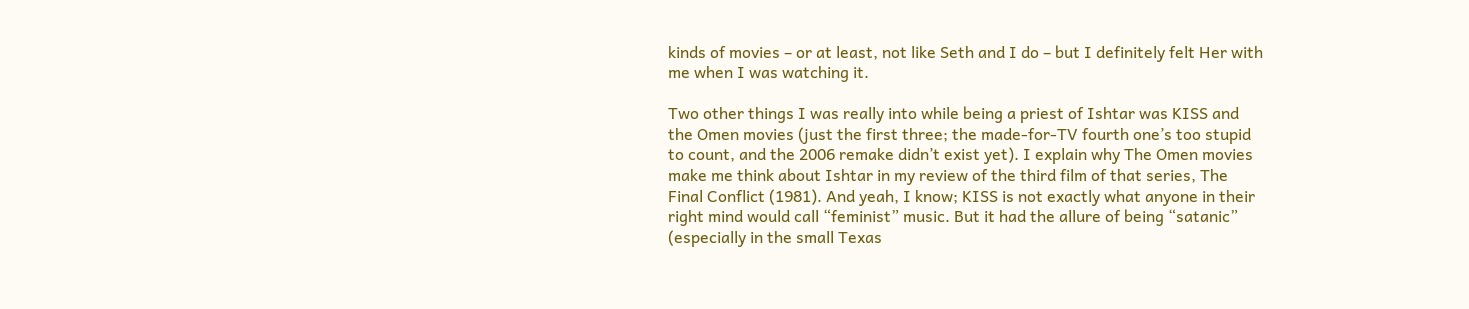kinds of movies – or at least, not like Seth and I do – but I definitely felt Her with me when I was watching it.

Two other things I was really into while being a priest of Ishtar was KISS and the Omen movies (just the first three; the made-for-TV fourth one’s too stupid to count, and the 2006 remake didn’t exist yet). I explain why The Omen movies make me think about Ishtar in my review of the third film of that series, The Final Conflict (1981). And yeah, I know; KISS is not exactly what anyone in their right mind would call “feminist” music. But it had the allure of being “satanic” (especially in the small Texas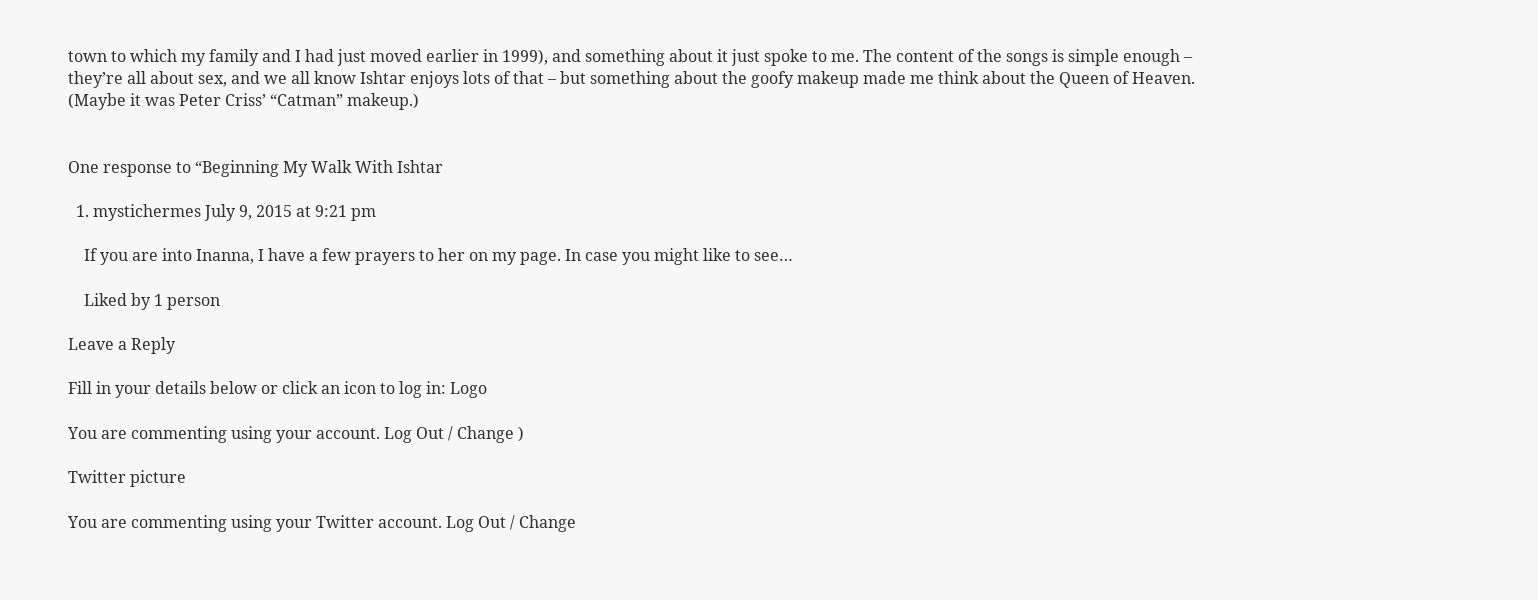town to which my family and I had just moved earlier in 1999), and something about it just spoke to me. The content of the songs is simple enough – they’re all about sex, and we all know Ishtar enjoys lots of that – but something about the goofy makeup made me think about the Queen of Heaven. (Maybe it was Peter Criss’ “Catman” makeup.)


One response to “Beginning My Walk With Ishtar

  1. mystichermes July 9, 2015 at 9:21 pm

    If you are into Inanna, I have a few prayers to her on my page. In case you might like to see…

    Liked by 1 person

Leave a Reply

Fill in your details below or click an icon to log in: Logo

You are commenting using your account. Log Out / Change )

Twitter picture

You are commenting using your Twitter account. Log Out / Change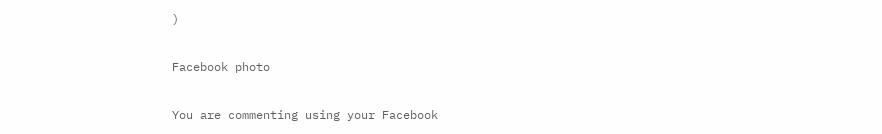)

Facebook photo

You are commenting using your Facebook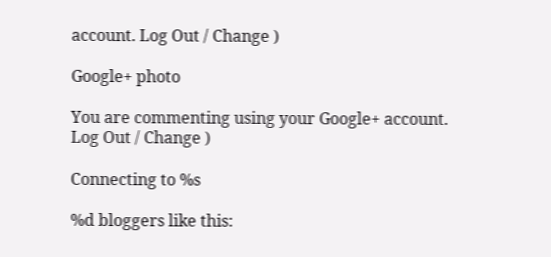account. Log Out / Change )

Google+ photo

You are commenting using your Google+ account. Log Out / Change )

Connecting to %s

%d bloggers like this: